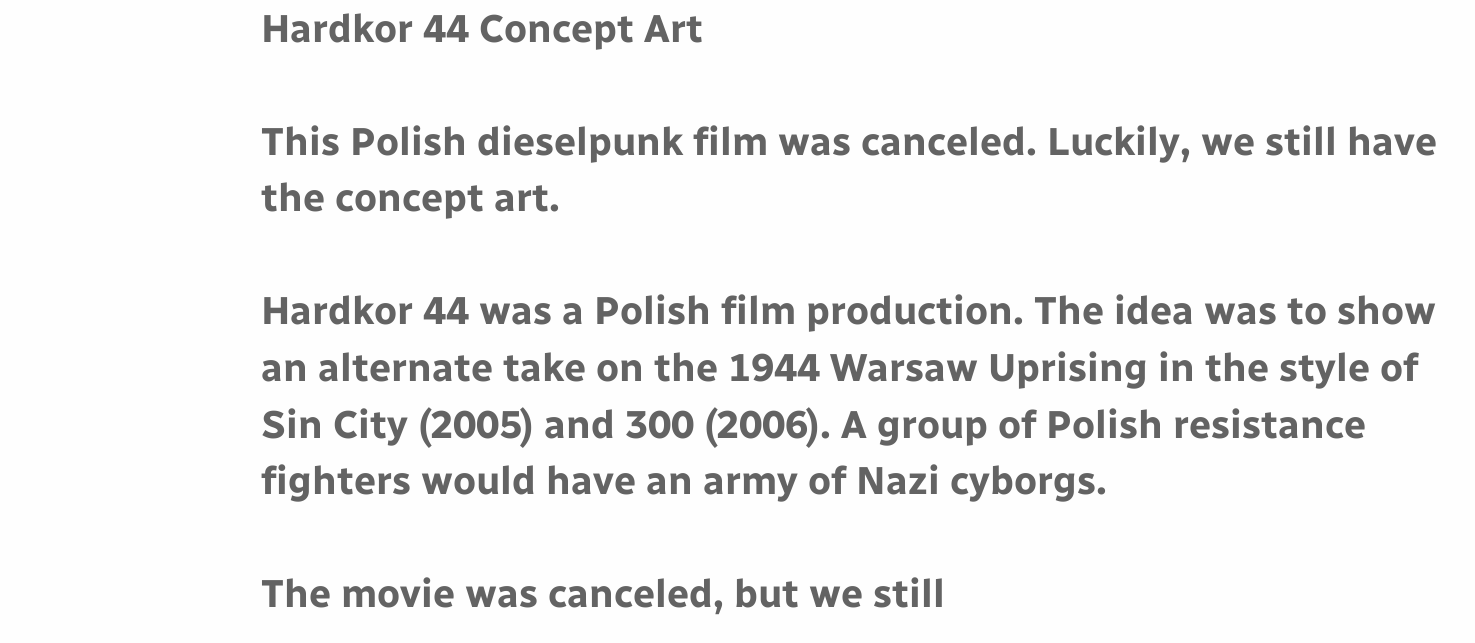Hardkor 44 Concept Art

This Polish dieselpunk film was canceled. Luckily, we still have the concept art.

Hardkor 44 was a Polish film production. The idea was to show an alternate take on the 1944 Warsaw Uprising in the style of Sin City (2005) and 300 (2006). A group of Polish resistance fighters would have an army of Nazi cyborgs.

The movie was canceled, but we still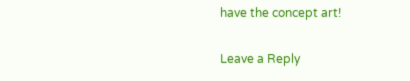have the concept art!

Leave a Reply